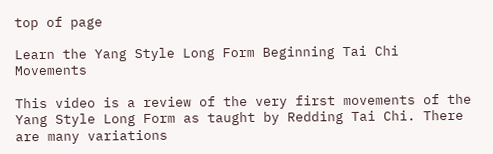top of page

Learn the Yang Style Long Form Beginning Tai Chi Movements

This video is a review of the very first movements of the Yang Style Long Form as taught by Redding Tai Chi. There are many variations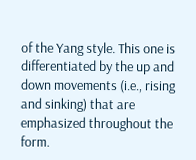of the Yang style. This one is differentiated by the up and down movements (i.e., rising and sinking) that are emphasized throughout the form.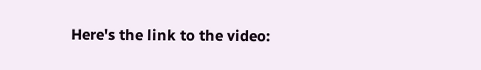Here's the link to the video: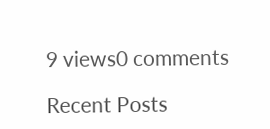9 views0 comments

Recent Posts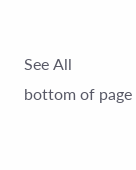See All
bottom of page